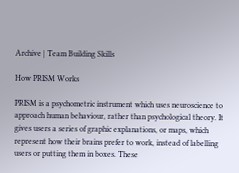Archive | Team Building Skills

How PRISM Works

PRISM is a psychometric instrument which uses neuroscience to approach human behaviour, rather than psychological theory. It gives users a series of graphic explanations, or maps, which represent how their brains prefer to work, instead of labelling users or putting them in boxes. These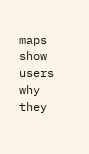maps show users why they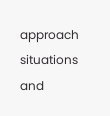approach situations and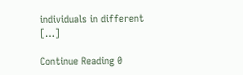individuals in different […]

Continue Reading 0